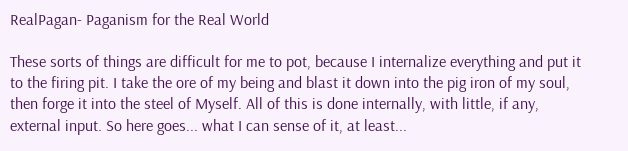RealPagan- Paganism for the Real World

These sorts of things are difficult for me to pot, because I internalize everything and put it to the firing pit. I take the ore of my being and blast it down into the pig iron of my soul, then forge it into the steel of Myself. All of this is done internally, with little, if any, external input. So here goes... what I can sense of it, at least...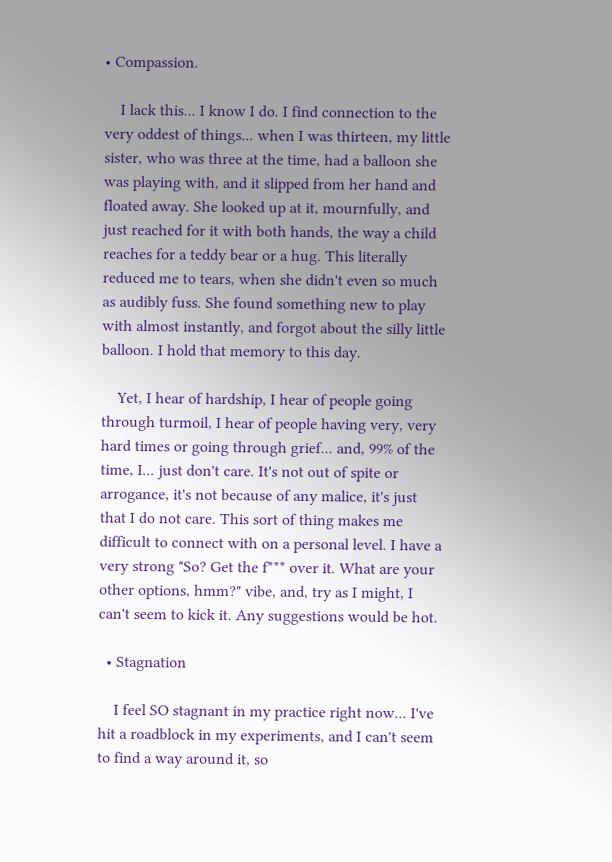• Compassion.

    I lack this... I know I do. I find connection to the very oddest of things... when I was thirteen, my little sister, who was three at the time, had a balloon she was playing with, and it slipped from her hand and floated away. She looked up at it, mournfully, and just reached for it with both hands, the way a child reaches for a teddy bear or a hug. This literally reduced me to tears, when she didn't even so much as audibly fuss. She found something new to play with almost instantly, and forgot about the silly little balloon. I hold that memory to this day.

    Yet, I hear of hardship, I hear of people going through turmoil, I hear of people having very, very hard times or going through grief... and, 99% of the time, I... just don't care. It's not out of spite or arrogance, it's not because of any malice, it's just that I do not care. This sort of thing makes me difficult to connect with on a personal level. I have a very strong "So? Get the f*** over it. What are your other options, hmm?" vibe, and, try as I might, I can't seem to kick it. Any suggestions would be hot.

  • Stagnation

    I feel SO stagnant in my practice right now... I've hit a roadblock in my experiments, and I can't seem to find a way around it, so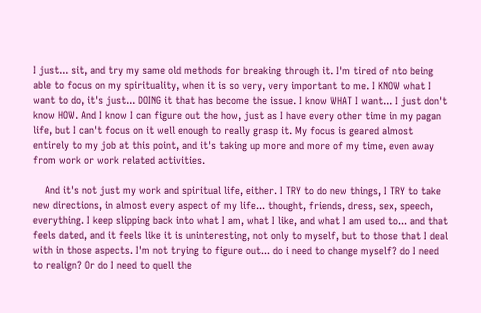I just... sit, and try my same old methods for breaking through it. I'm tired of nto being able to focus on my spirituality, when it is so very, very important to me. I KNOW what I want to do, it's just... DOING it that has become the issue. I know WHAT I want... I just don't know HOW. And I know I can figure out the how, just as I have every other time in my pagan life, but I can't focus on it well enough to really grasp it. My focus is geared almost entirely to my job at this point, and it's taking up more and more of my time, even away from work or work related activities.

    And it's not just my work and spiritual life, either. I TRY to do new things, I TRY to take new directions, in almost every aspect of my life... thought, friends, dress, sex, speech, everything. I keep slipping back into what I am, what I like, and what I am used to... and that feels dated, and it feels like it is uninteresting, not only to myself, but to those that I deal with in those aspects. I'm not trying to figure out... do i need to change myself? do I need to realign? Or do I need to quell the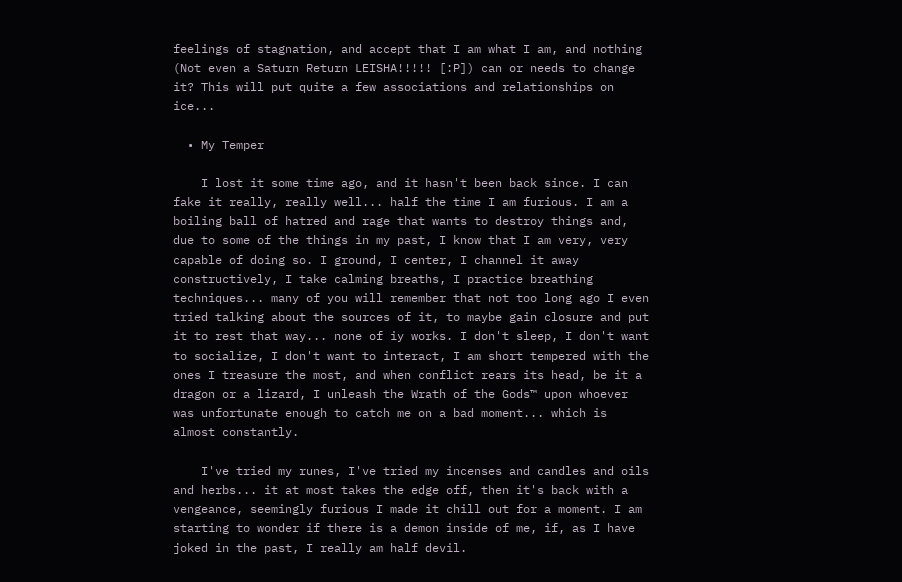feelings of stagnation, and accept that I am what I am, and nothing (Not even a Saturn Return LEISHA!!!!! [:P]) can or needs to change it? This will put quite a few associations and relationships on ice...

  • My Temper

    I lost it some time ago, and it hasn't been back since. I can fake it really, really well... half the time I am furious. I am a boiling ball of hatred and rage that wants to destroy things and, due to some of the things in my past, I know that I am very, very capable of doing so. I ground, I center, I channel it away constructively, I take calming breaths, I practice breathing techniques... many of you will remember that not too long ago I even tried talking about the sources of it, to maybe gain closure and put it to rest that way... none of iy works. I don't sleep, I don't want to socialize, I don't want to interact, I am short tempered with the ones I treasure the most, and when conflict rears its head, be it a dragon or a lizard, I unleash the Wrath of the Gods™ upon whoever was unfortunate enough to catch me on a bad moment... which is almost constantly.

    I've tried my runes, I've tried my incenses and candles and oils and herbs... it at most takes the edge off, then it's back with a vengeance, seemingly furious I made it chill out for a moment. I am starting to wonder if there is a demon inside of me, if, as I have joked in the past, I really am half devil.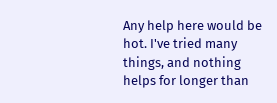Any help here would be hot. I've tried many things, and nothing helps for longer than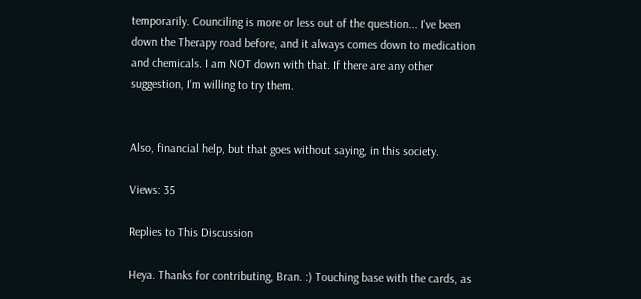temporarily. Counciling is more or less out of the question... I've been down the Therapy road before, and it always comes down to medication and chemicals. I am NOT down with that. If there are any other suggestion, I'm willing to try them.


Also, financial help, but that goes without saying, in this society.

Views: 35

Replies to This Discussion

Heya. Thanks for contributing, Bran. :) Touching base with the cards, as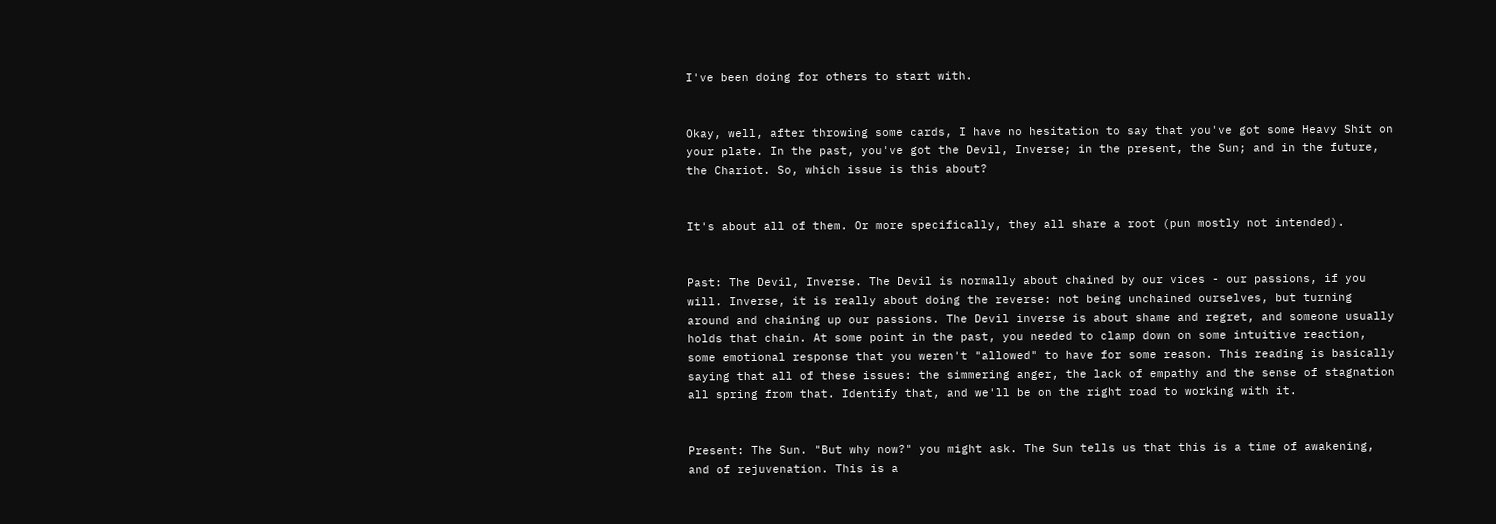I've been doing for others to start with.


Okay, well, after throwing some cards, I have no hesitation to say that you've got some Heavy Shit on your plate. In the past, you've got the Devil, Inverse; in the present, the Sun; and in the future, the Chariot. So, which issue is this about?


It's about all of them. Or more specifically, they all share a root (pun mostly not intended).


Past: The Devil, Inverse. The Devil is normally about chained by our vices - our passions, if you will. Inverse, it is really about doing the reverse: not being unchained ourselves, but turning around and chaining up our passions. The Devil inverse is about shame and regret, and someone usually holds that chain. At some point in the past, you needed to clamp down on some intuitive reaction, some emotional response that you weren't "allowed" to have for some reason. This reading is basically saying that all of these issues: the simmering anger, the lack of empathy and the sense of stagnation all spring from that. Identify that, and we'll be on the right road to working with it.


Present: The Sun. "But why now?" you might ask. The Sun tells us that this is a time of awakening, and of rejuvenation. This is a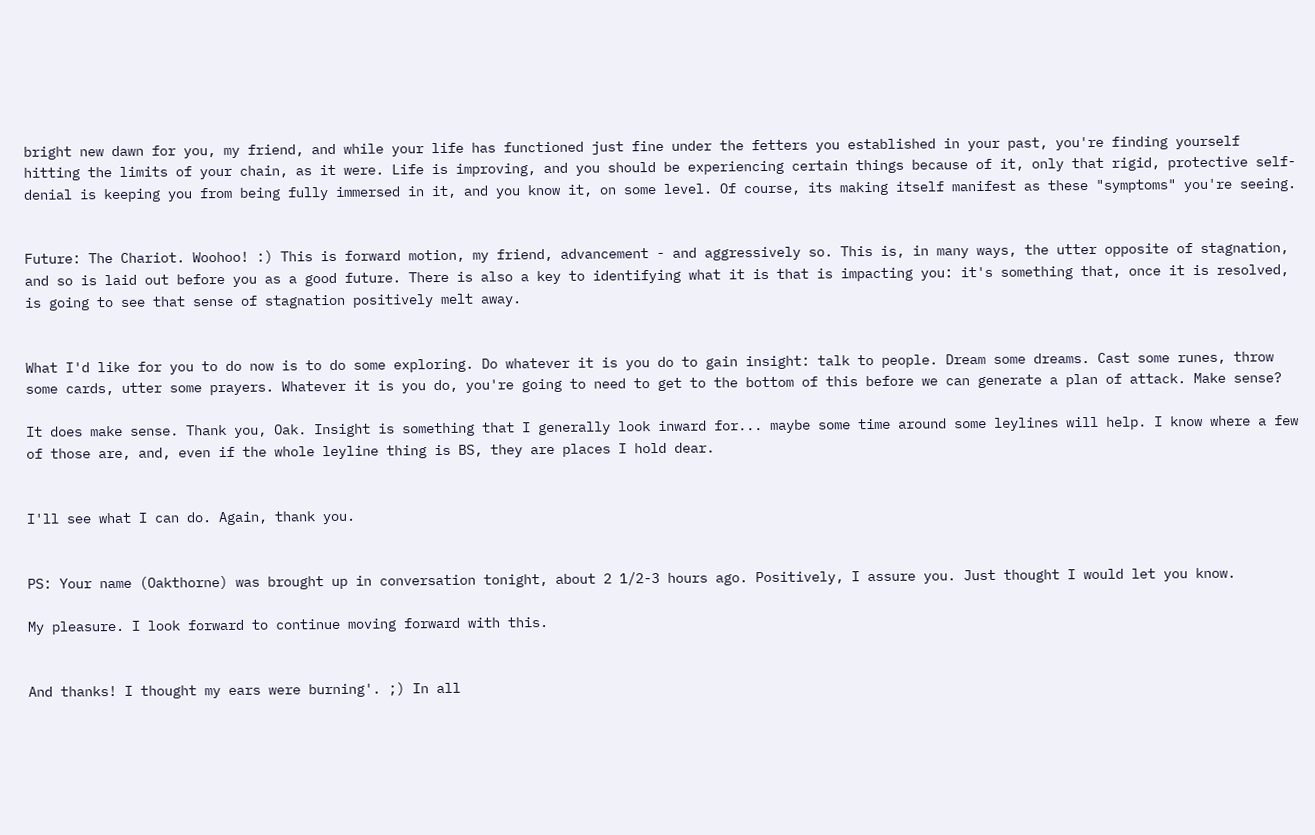bright new dawn for you, my friend, and while your life has functioned just fine under the fetters you established in your past, you're finding yourself hitting the limits of your chain, as it were. Life is improving, and you should be experiencing certain things because of it, only that rigid, protective self-denial is keeping you from being fully immersed in it, and you know it, on some level. Of course, its making itself manifest as these "symptoms" you're seeing.


Future: The Chariot. Woohoo! :) This is forward motion, my friend, advancement - and aggressively so. This is, in many ways, the utter opposite of stagnation, and so is laid out before you as a good future. There is also a key to identifying what it is that is impacting you: it's something that, once it is resolved, is going to see that sense of stagnation positively melt away.


What I'd like for you to do now is to do some exploring. Do whatever it is you do to gain insight: talk to people. Dream some dreams. Cast some runes, throw some cards, utter some prayers. Whatever it is you do, you're going to need to get to the bottom of this before we can generate a plan of attack. Make sense?

It does make sense. Thank you, Oak. Insight is something that I generally look inward for... maybe some time around some leylines will help. I know where a few of those are, and, even if the whole leyline thing is BS, they are places I hold dear.


I'll see what I can do. Again, thank you.


PS: Your name (Oakthorne) was brought up in conversation tonight, about 2 1/2-3 hours ago. Positively, I assure you. Just thought I would let you know.

My pleasure. I look forward to continue moving forward with this.


And thanks! I thought my ears were burning'. ;) In all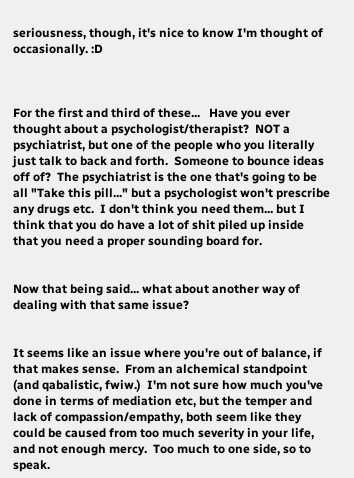seriousness, though, it's nice to know I'm thought of occasionally. :D



For the first and third of these...   Have you ever thought about a psychologist/therapist?  NOT a psychiatrist, but one of the people who you literally just talk to back and forth.  Someone to bounce ideas off of?  The psychiatrist is the one that's going to be all "Take this pill..." but a psychologist won't prescribe any drugs etc.  I don't think you need them... but I think that you do have a lot of shit piled up inside that you need a proper sounding board for.


Now that being said... what about another way of dealing with that same issue?


It seems like an issue where you're out of balance, if that makes sense.  From an alchemical standpoint (and qabalistic, fwiw.)  I'm not sure how much you've done in terms of mediation etc, but the temper and lack of compassion/empathy, both seem like they could be caused from too much severity in your life, and not enough mercy.  Too much to one side, so to speak.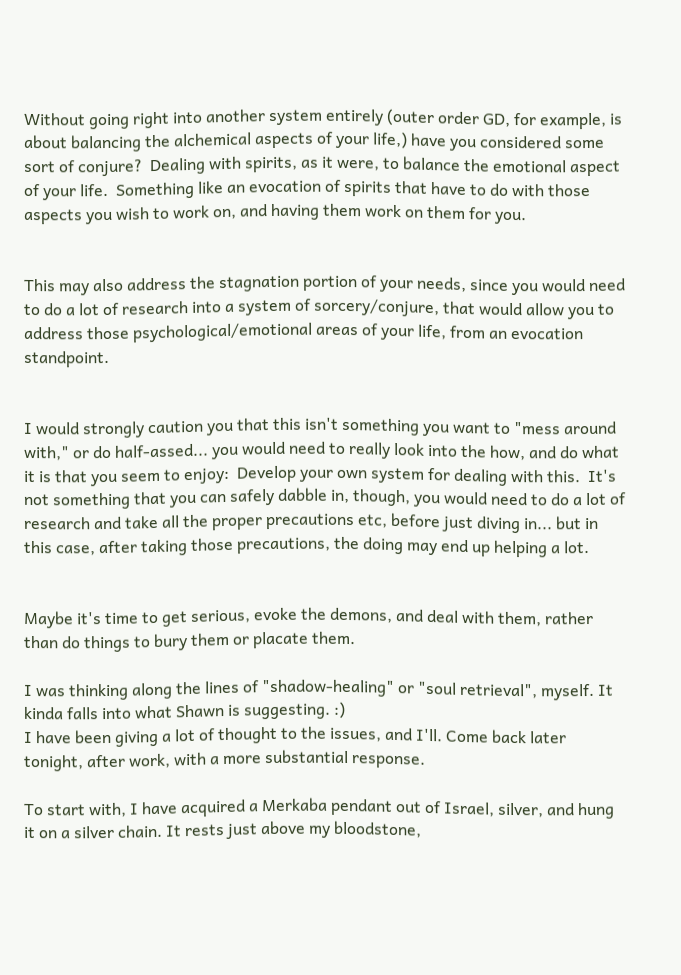Without going right into another system entirely (outer order GD, for example, is about balancing the alchemical aspects of your life,) have you considered some sort of conjure?  Dealing with spirits, as it were, to balance the emotional aspect of your life.  Something like an evocation of spirits that have to do with those aspects you wish to work on, and having them work on them for you.


This may also address the stagnation portion of your needs, since you would need to do a lot of research into a system of sorcery/conjure, that would allow you to address those psychological/emotional areas of your life, from an evocation standpoint.


I would strongly caution you that this isn't something you want to "mess around with," or do half-assed... you would need to really look into the how, and do what it is that you seem to enjoy:  Develop your own system for dealing with this.  It's not something that you can safely dabble in, though, you would need to do a lot of research and take all the proper precautions etc, before just diving in... but in this case, after taking those precautions, the doing may end up helping a lot.


Maybe it's time to get serious, evoke the demons, and deal with them, rather than do things to bury them or placate them.

I was thinking along the lines of "shadow-healing" or "soul retrieval", myself. It kinda falls into what Shawn is suggesting. :)
I have been giving a lot of thought to the issues, and I'll. Come back later tonight, after work, with a more substantial response.

To start with, I have acquired a Merkaba pendant out of Israel, silver, and hung it on a silver chain. It rests just above my bloodstone,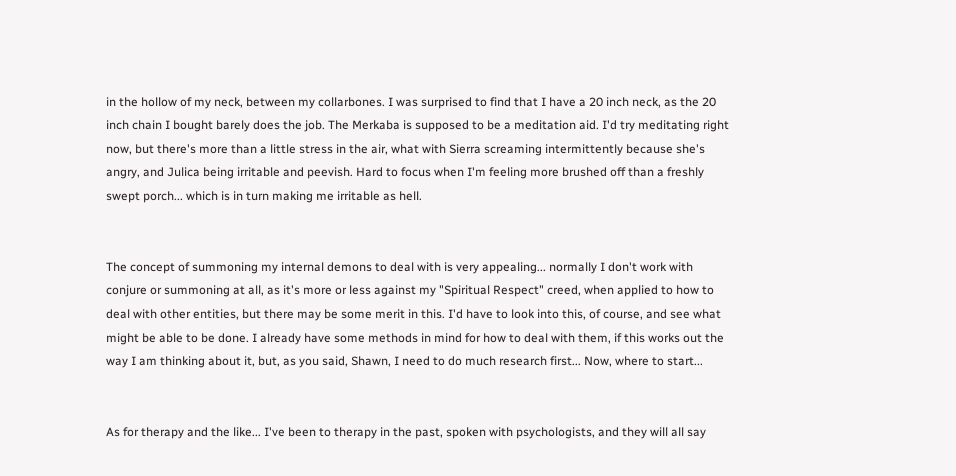in the hollow of my neck, between my collarbones. I was surprised to find that I have a 20 inch neck, as the 20 inch chain I bought barely does the job. The Merkaba is supposed to be a meditation aid. I'd try meditating right now, but there's more than a little stress in the air, what with Sierra screaming intermittently because she's angry, and Julica being irritable and peevish. Hard to focus when I'm feeling more brushed off than a freshly swept porch... which is in turn making me irritable as hell.


The concept of summoning my internal demons to deal with is very appealing... normally I don't work with conjure or summoning at all, as it's more or less against my "Spiritual Respect" creed, when applied to how to deal with other entities, but there may be some merit in this. I'd have to look into this, of course, and see what might be able to be done. I already have some methods in mind for how to deal with them, if this works out the way I am thinking about it, but, as you said, Shawn, I need to do much research first... Now, where to start...


As for therapy and the like... I've been to therapy in the past, spoken with psychologists, and they will all say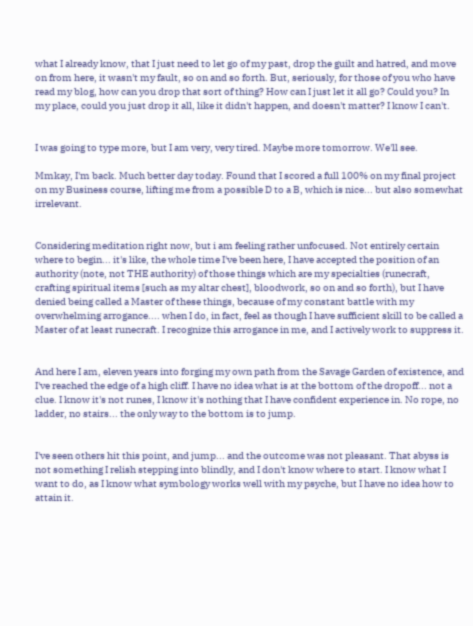what I already know, that I just need to let go of my past, drop the guilt and hatred, and move on from here, it wasn't my fault, so on and so forth. But, seriously, for those of you who have read my blog, how can you drop that sort of thing? How can I just let it all go? Could you? In my place, could you just drop it all, like it didn't happen, and doesn't matter? I know I can't.


I was going to type more, but I am very, very tired. Maybe more tomorrow. We'll see.

Mmkay, I'm back. Much better day today. Found that I scored a full 100% on my final project on my Business course, lifting me from a possible D to a B, which is nice... but also somewhat irrelevant.


Considering meditation right now, but i am feeling rather unfocused. Not entirely certain where to begin... it's like, the whole time I've been here, I have accepted the position of an authority (note, not THE authority) of those things which are my specialties (runecraft, crafting spiritual items [such as my altar chest], bloodwork, so on and so forth), but I have denied being called a Master of these things, because of my constant battle with my overwhelming arrogance.... when I do, in fact, feel as though I have sufficient skill to be called a Master of at least runecraft. I recognize this arrogance in me, and I actively work to suppress it.


And here I am, eleven years into forging my own path from the Savage Garden of existence, and I've reached the edge of a high cliff. I have no idea what is at the bottom of the dropoff... not a clue. I know it's not runes, I know it's nothing that I have confident experience in. No rope, no ladder, no stairs... the only way to the bottom is to jump.


I've seen others hit this point, and jump... and the outcome was not pleasant. That abyss is not something I relish stepping into blindly, and I don't know where to start. I know what I want to do, as I know what symbology works well with my psyche, but I have no idea how to attain it.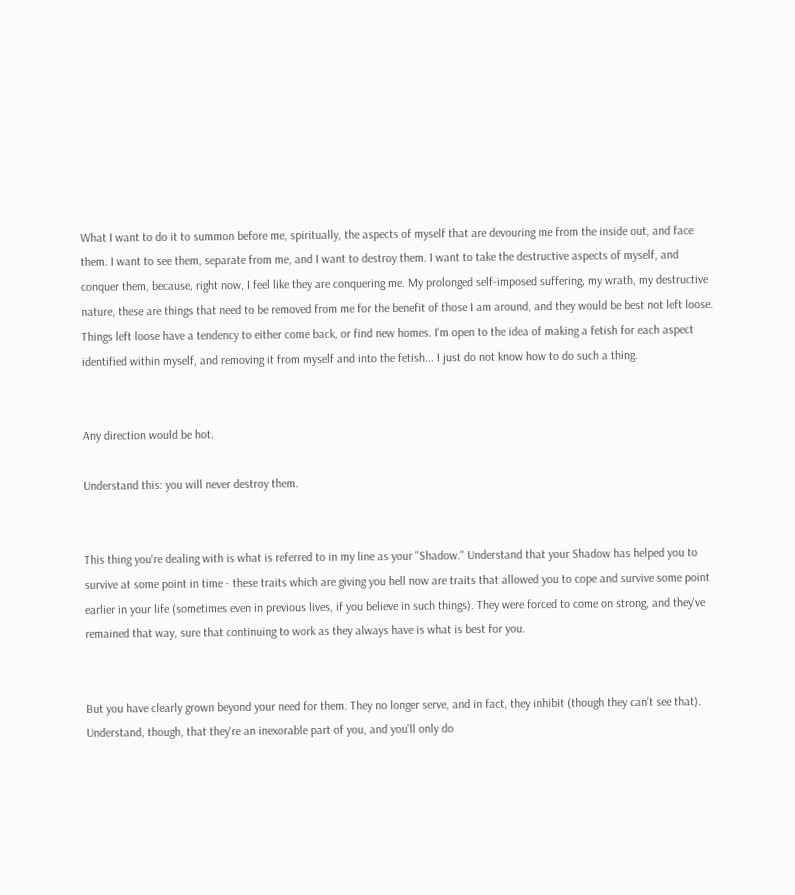What I want to do it to summon before me, spiritually, the aspects of myself that are devouring me from the inside out, and face them. I want to see them, separate from me, and I want to destroy them. I want to take the destructive aspects of myself, and conquer them, because, right now, I feel like they are conquering me. My prolonged self-imposed suffering, my wrath, my destructive nature, these are things that need to be removed from me for the benefit of those I am around, and they would be best not left loose. Things left loose have a tendency to either come back, or find new homes. I'm open to the idea of making a fetish for each aspect identified within myself, and removing it from myself and into the fetish... I just do not know how to do such a thing.


Any direction would be hot.

Understand this: you will never destroy them.


This thing you're dealing with is what is referred to in my line as your "Shadow." Understand that your Shadow has helped you to survive at some point in time - these traits which are giving you hell now are traits that allowed you to cope and survive some point earlier in your life (sometimes even in previous lives, if you believe in such things). They were forced to come on strong, and they've remained that way, sure that continuing to work as they always have is what is best for you.


But you have clearly grown beyond your need for them. They no longer serve, and in fact, they inhibit (though they can't see that). Understand, though, that they're an inexorable part of you, and you'll only do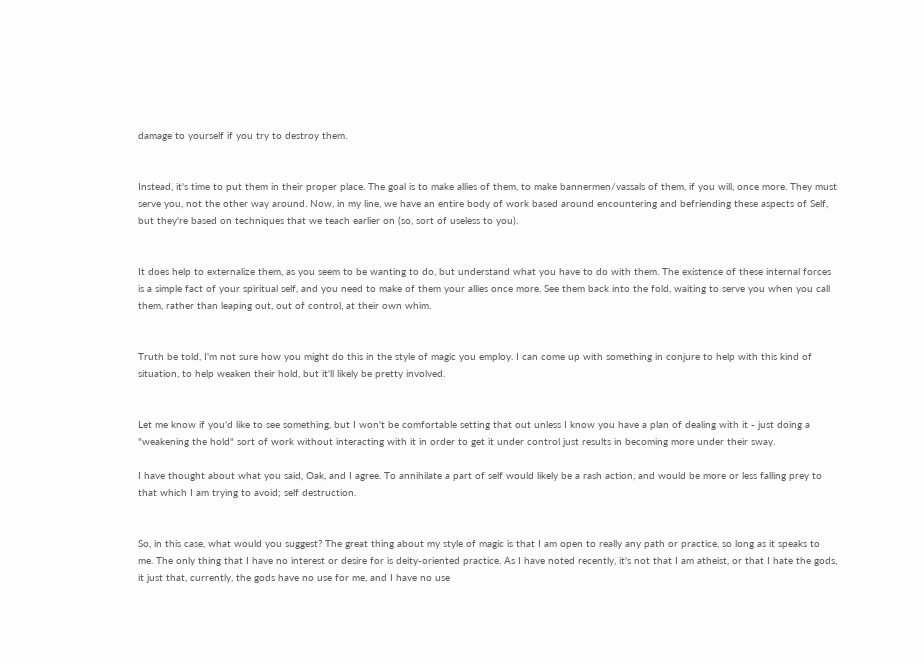damage to yourself if you try to destroy them.


Instead, it's time to put them in their proper place. The goal is to make allies of them, to make bannermen/vassals of them, if you will, once more. They must serve you, not the other way around. Now, in my line, we have an entire body of work based around encountering and befriending these aspects of Self, but they're based on techniques that we teach earlier on (so, sort of useless to you).


It does help to externalize them, as you seem to be wanting to do, but understand what you have to do with them. The existence of these internal forces is a simple fact of your spiritual self, and you need to make of them your allies once more. See them back into the fold, waiting to serve you when you call them, rather than leaping out, out of control, at their own whim.


Truth be told, I'm not sure how you might do this in the style of magic you employ. I can come up with something in conjure to help with this kind of situation, to help weaken their hold, but it'll likely be pretty involved.


Let me know if you'd like to see something, but I won't be comfortable setting that out unless I know you have a plan of dealing with it - just doing a "weakening the hold" sort of work without interacting with it in order to get it under control just results in becoming more under their sway.

I have thought about what you said, Oak, and I agree. To annihilate a part of self would likely be a rash action, and would be more or less falling prey to that which I am trying to avoid; self destruction.


So, in this case, what would you suggest? The great thing about my style of magic is that I am open to really any path or practice, so long as it speaks to me. The only thing that I have no interest or desire for is deity-oriented practice. As I have noted recently, it's not that I am atheist, or that I hate the gods, it just that, currently, the gods have no use for me, and I have no use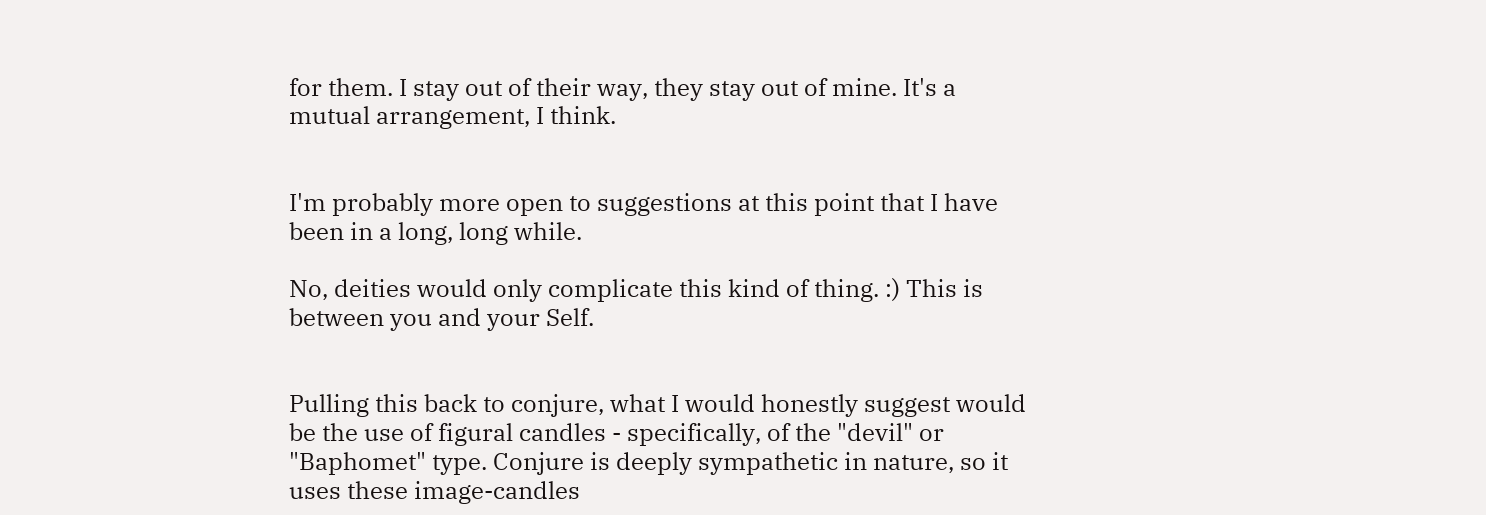for them. I stay out of their way, they stay out of mine. It's a mutual arrangement, I think.


I'm probably more open to suggestions at this point that I have been in a long, long while.

No, deities would only complicate this kind of thing. :) This is between you and your Self.


Pulling this back to conjure, what I would honestly suggest would be the use of figural candles - specifically, of the "devil" or "Baphomet" type. Conjure is deeply sympathetic in nature, so it uses these image-candles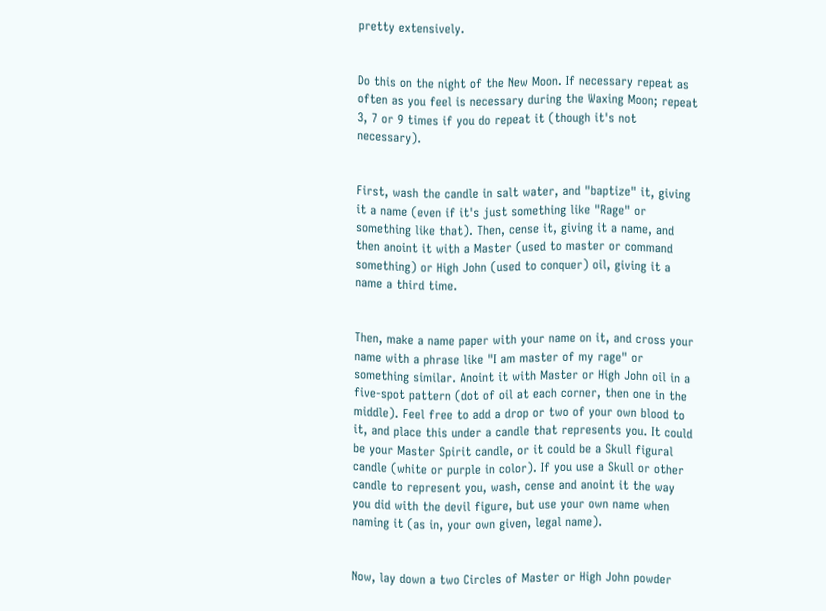pretty extensively.


Do this on the night of the New Moon. If necessary repeat as often as you feel is necessary during the Waxing Moon; repeat 3, 7 or 9 times if you do repeat it (though it's not necessary).


First, wash the candle in salt water, and "baptize" it, giving it a name (even if it's just something like "Rage" or something like that). Then, cense it, giving it a name, and then anoint it with a Master (used to master or command something) or High John (used to conquer) oil, giving it a name a third time.


Then, make a name paper with your name on it, and cross your name with a phrase like "I am master of my rage" or something similar. Anoint it with Master or High John oil in a five-spot pattern (dot of oil at each corner, then one in the middle). Feel free to add a drop or two of your own blood to it, and place this under a candle that represents you. It could be your Master Spirit candle, or it could be a Skull figural candle (white or purple in color). If you use a Skull or other candle to represent you, wash, cense and anoint it the way you did with the devil figure, but use your own name when naming it (as in, your own given, legal name).


Now, lay down a two Circles of Master or High John powder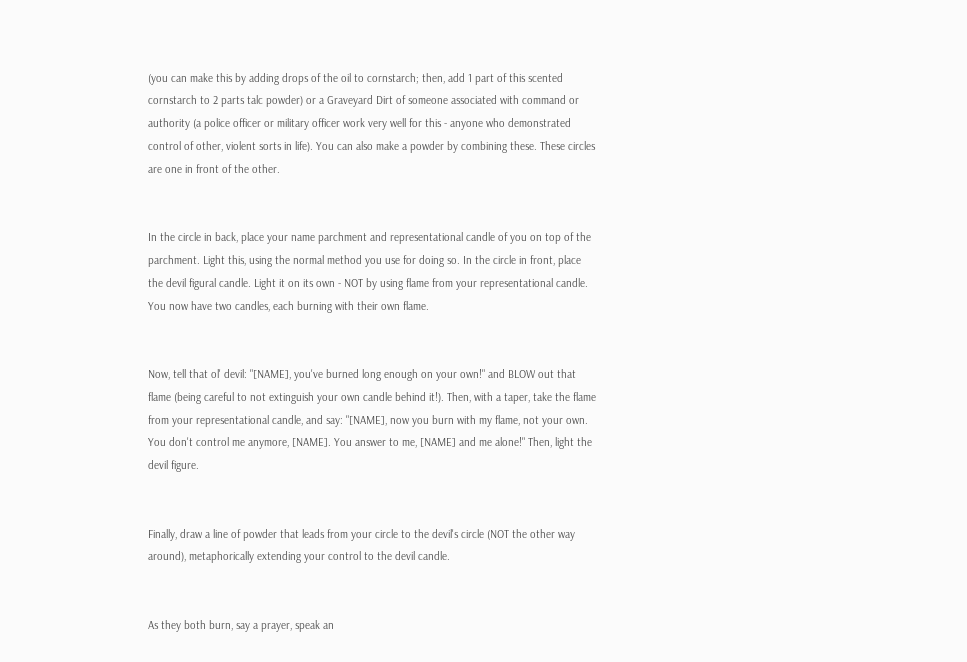(you can make this by adding drops of the oil to cornstarch; then, add 1 part of this scented cornstarch to 2 parts talc powder) or a Graveyard Dirt of someone associated with command or authority (a police officer or military officer work very well for this - anyone who demonstrated control of other, violent sorts in life). You can also make a powder by combining these. These circles are one in front of the other.


In the circle in back, place your name parchment and representational candle of you on top of the parchment. Light this, using the normal method you use for doing so. In the circle in front, place the devil figural candle. Light it on its own - NOT by using flame from your representational candle. You now have two candles, each burning with their own flame.


Now, tell that ol' devil: "[NAME], you've burned long enough on your own!" and BLOW out that flame (being careful to not extinguish your own candle behind it!). Then, with a taper, take the flame from your representational candle, and say: "[NAME], now you burn with my flame, not your own. You don't control me anymore, [NAME]. You answer to me, [NAME] and me alone!" Then, light the devil figure.


Finally, draw a line of powder that leads from your circle to the devil's circle (NOT the other way around), metaphorically extending your control to the devil candle.


As they both burn, say a prayer, speak an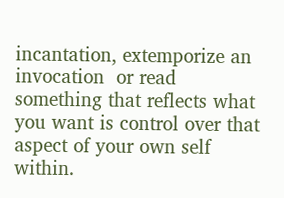incantation, extemporize an invocation  or read something that reflects what you want is control over that aspect of your own self within.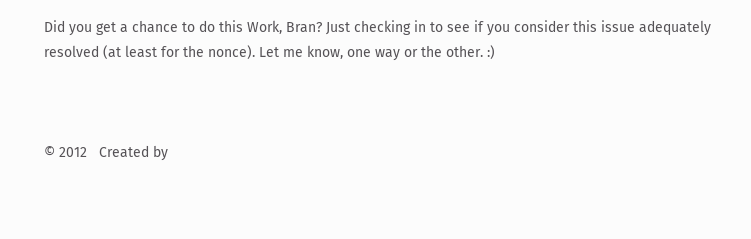Did you get a chance to do this Work, Bran? Just checking in to see if you consider this issue adequately resolved (at least for the nonce). Let me know, one way or the other. :)



© 2012   Created by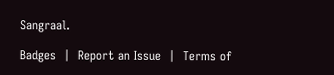Sangraal.

Badges  |  Report an Issue  |  Terms of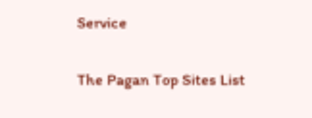Service

The Pagan Top Sites List